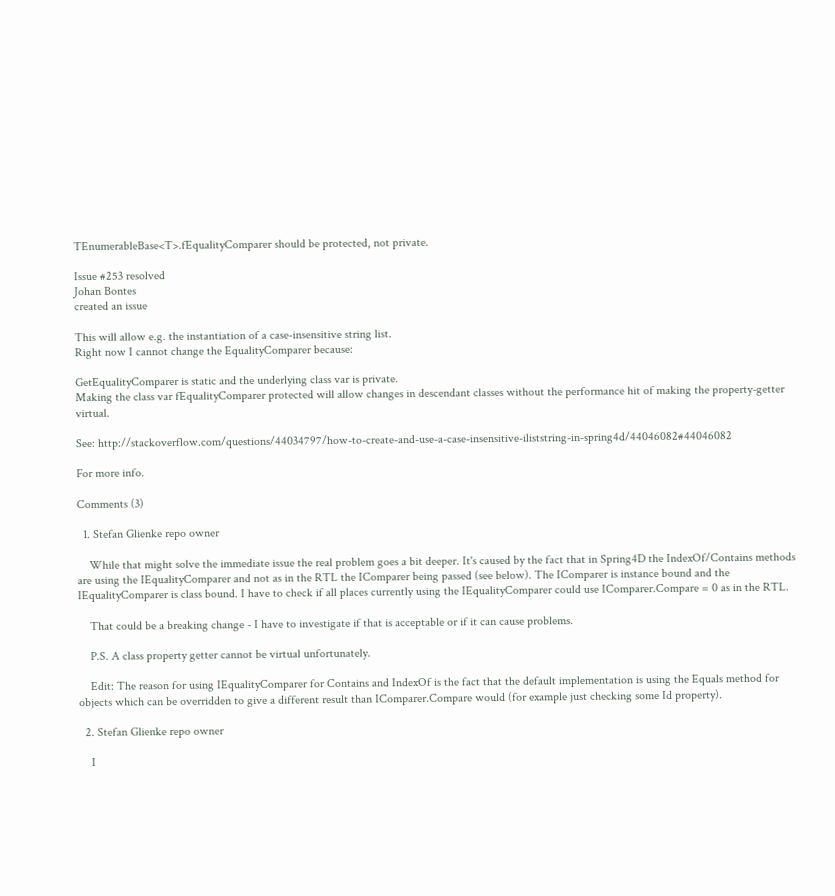TEnumerableBase<T>.fEqualityComparer should be protected, not private.

Issue #253 resolved
Johan Bontes
created an issue

This will allow e.g. the instantiation of a case-insensitive string list.
Right now I cannot change the EqualityComparer because:

GetEqualityComparer is static and the underlying class var is private.
Making the class var fEqualityComparer protected will allow changes in descendant classes without the performance hit of making the property-getter virtual.

See: http://stackoverflow.com/questions/44034797/how-to-create-and-use-a-case-insensitive-iliststring-in-spring4d/44046082#44046082

For more info.

Comments (3)

  1. Stefan Glienke repo owner

    While that might solve the immediate issue the real problem goes a bit deeper. It's caused by the fact that in Spring4D the IndexOf/Contains methods are using the IEqualityComparer and not as in the RTL the IComparer being passed (see below). The IComparer is instance bound and the IEqualityComparer is class bound. I have to check if all places currently using the IEqualityComparer could use IComparer.Compare = 0 as in the RTL.

    That could be a breaking change - I have to investigate if that is acceptable or if it can cause problems.

    P.S. A class property getter cannot be virtual unfortunately.

    Edit: The reason for using IEqualityComparer for Contains and IndexOf is the fact that the default implementation is using the Equals method for objects which can be overridden to give a different result than IComparer.Compare would (for example just checking some Id property).

  2. Stefan Glienke repo owner

    I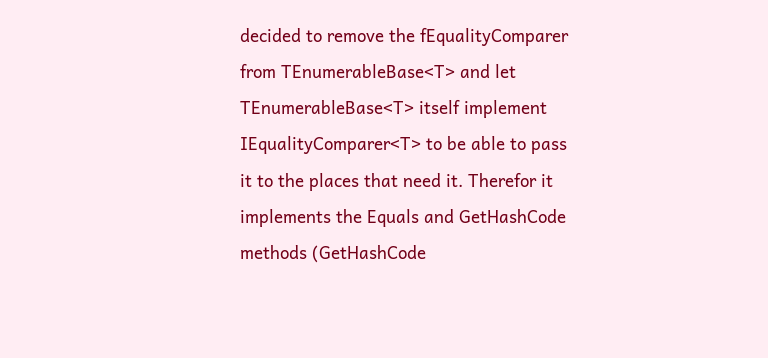decided to remove the fEqualityComparer from TEnumerableBase<T> and let TEnumerableBase<T> itself implement IEqualityComparer<T> to be able to pass it to the places that need it. Therefor it implements the Equals and GetHashCode methods (GetHashCode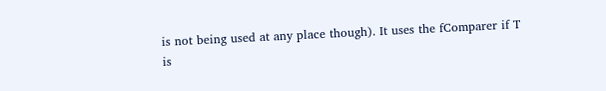is not being used at any place though). It uses the fComparer if T is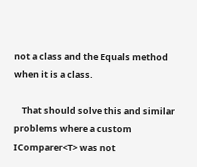not a class and the Equals method when it is a class.

    That should solve this and similar problems where a custom IComparer<T> was not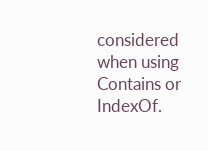considered when using Contains or IndexOf.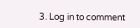3. Log in to comment